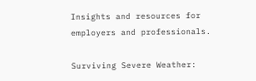Insights and resources for employers and professionals.

Surviving Severe Weather: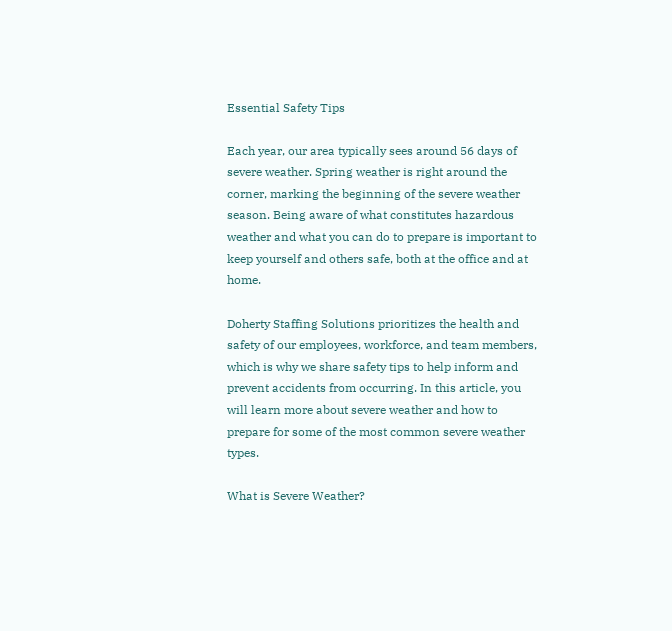Essential Safety Tips

Each year, our area typically sees around 56 days of severe weather. Spring weather is right around the corner, marking the beginning of the severe weather season. Being aware of what constitutes hazardous weather and what you can do to prepare is important to keep yourself and others safe, both at the office and at home.

Doherty Staffing Solutions prioritizes the health and safety of our employees, workforce, and team members, which is why we share safety tips to help inform and prevent accidents from occurring. In this article, you will learn more about severe weather and how to prepare for some of the most common severe weather types.

What is Severe Weather?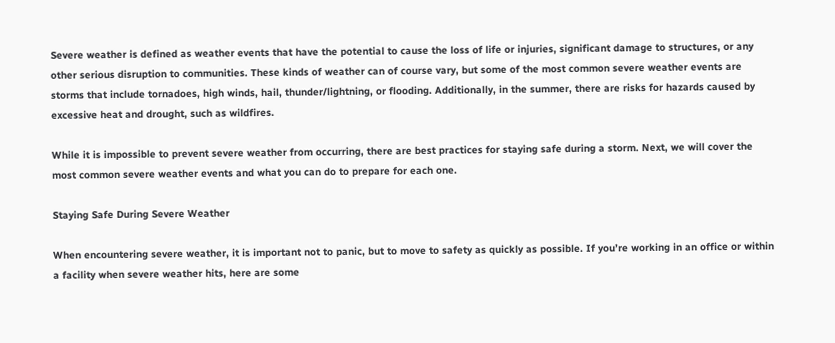Severe weather is defined as weather events that have the potential to cause the loss of life or injuries, significant damage to structures, or any other serious disruption to communities. These kinds of weather can of course vary, but some of the most common severe weather events are storms that include tornadoes, high winds, hail, thunder/lightning, or flooding. Additionally, in the summer, there are risks for hazards caused by excessive heat and drought, such as wildfires.

While it is impossible to prevent severe weather from occurring, there are best practices for staying safe during a storm. Next, we will cover the most common severe weather events and what you can do to prepare for each one.

Staying Safe During Severe Weather

When encountering severe weather, it is important not to panic, but to move to safety as quickly as possible. If you’re working in an office or within a facility when severe weather hits, here are some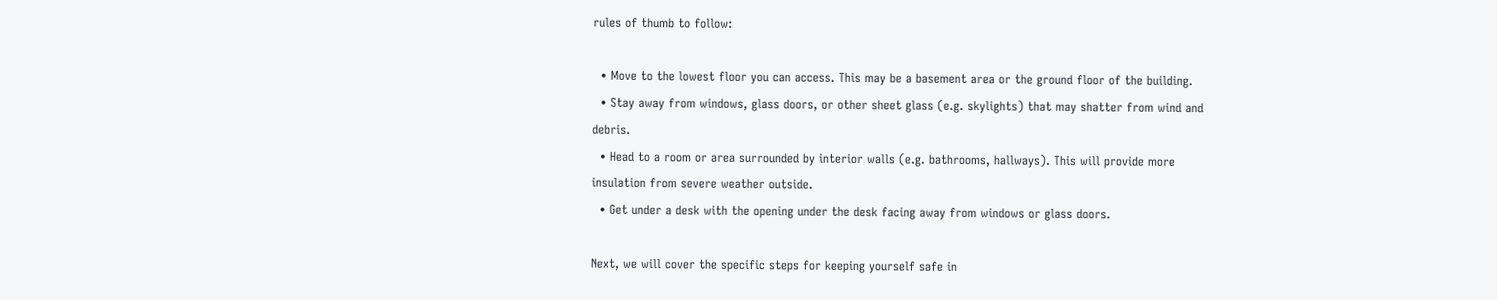rules of thumb to follow:

  • Move to the lowest floor you can access. This may be a basement area or the ground floor of the building.
  • Stay away from windows, glass doors, or other sheet glass (e.g. skylights) that may shatter from wind and debris.
  • Head to a room or area surrounded by interior walls (e.g. bathrooms, hallways). This will provide more insulation from severe weather outside.
  • Get under a desk with the opening under the desk facing away from windows or glass doors.

Next, we will cover the specific steps for keeping yourself safe in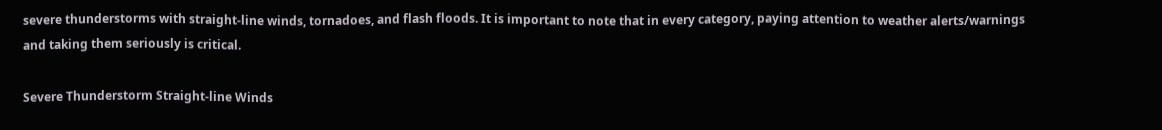severe thunderstorms with straight-line winds, tornadoes, and flash floods. It is important to note that in every category, paying attention to weather alerts/warnings and taking them seriously is critical.

Severe Thunderstorm Straight-line Winds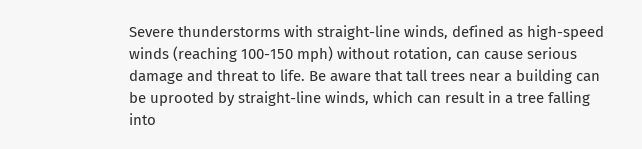Severe thunderstorms with straight-line winds, defined as high-speed winds (reaching 100-150 mph) without rotation, can cause serious damage and threat to life. Be aware that tall trees near a building can be uprooted by straight-line winds, which can result in a tree falling into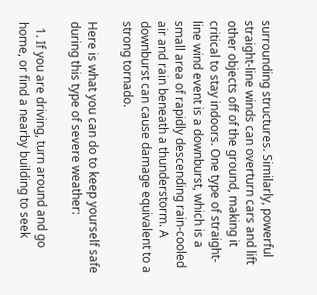surrounding structures. Similarly, powerful straight-line winds can overturn cars and lift other objects off of the ground, making it critical to stay indoors. One type of straight-line wind event is a downburst, which is a small area of rapidly descending rain-cooled air and rain beneath a thunderstorm. A downburst can cause damage equivalent to a strong tornado.

Here is what you can do to keep yourself safe during this type of severe weather:

  1. If you are driving, turn around and go home, or find a nearby building to seek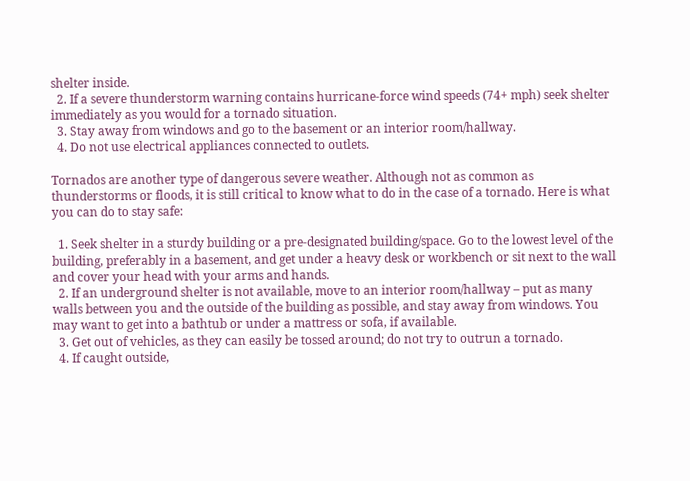shelter inside.
  2. If a severe thunderstorm warning contains hurricane-force wind speeds (74+ mph) seek shelter immediately as you would for a tornado situation.
  3. Stay away from windows and go to the basement or an interior room/hallway.
  4. Do not use electrical appliances connected to outlets.

Tornados are another type of dangerous severe weather. Although not as common as thunderstorms or floods, it is still critical to know what to do in the case of a tornado. Here is what you can do to stay safe:

  1. Seek shelter in a sturdy building or a pre-designated building/space. Go to the lowest level of the building, preferably in a basement, and get under a heavy desk or workbench or sit next to the wall and cover your head with your arms and hands.
  2. If an underground shelter is not available, move to an interior room/hallway – put as many walls between you and the outside of the building as possible, and stay away from windows. You may want to get into a bathtub or under a mattress or sofa, if available.
  3. Get out of vehicles, as they can easily be tossed around; do not try to outrun a tornado.
  4. If caught outside,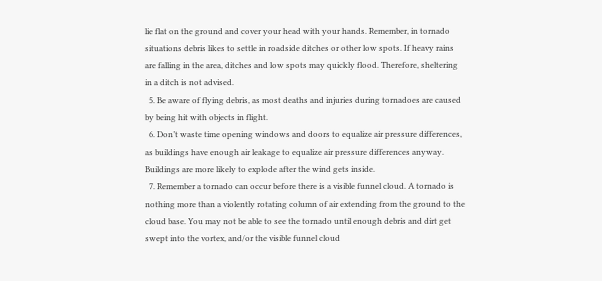lie flat on the ground and cover your head with your hands. Remember, in tornado situations debris likes to settle in roadside ditches or other low spots. If heavy rains are falling in the area, ditches and low spots may quickly flood. Therefore, sheltering in a ditch is not advised.
  5. Be aware of flying debris, as most deaths and injuries during tornadoes are caused by being hit with objects in flight.
  6. Don’t waste time opening windows and doors to equalize air pressure differences, as buildings have enough air leakage to equalize air pressure differences anyway. Buildings are more likely to explode after the wind gets inside.
  7. Remember a tornado can occur before there is a visible funnel cloud. A tornado is nothing more than a violently rotating column of air extending from the ground to the cloud base. You may not be able to see the tornado until enough debris and dirt get swept into the vortex, and/or the visible funnel cloud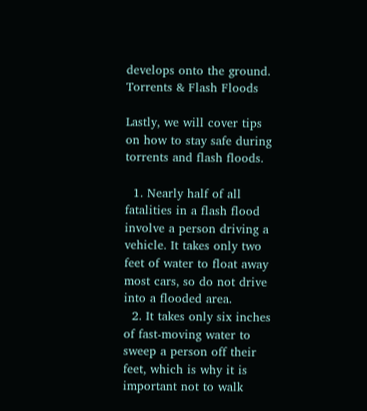develops onto the ground.
Torrents & Flash Floods

Lastly, we will cover tips on how to stay safe during torrents and flash floods.

  1. Nearly half of all fatalities in a flash flood involve a person driving a vehicle. It takes only two feet of water to float away most cars, so do not drive into a flooded area.
  2. It takes only six inches of fast-moving water to sweep a person off their feet, which is why it is important not to walk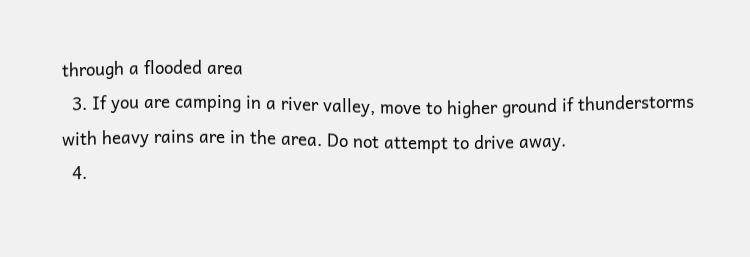through a flooded area
  3. If you are camping in a river valley, move to higher ground if thunderstorms with heavy rains are in the area. Do not attempt to drive away.
  4.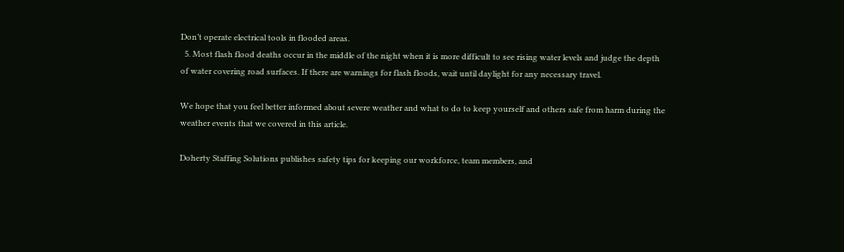Don’t operate electrical tools in flooded areas.
  5. Most flash flood deaths occur in the middle of the night when it is more difficult to see rising water levels and judge the depth of water covering road surfaces. If there are warnings for flash floods, wait until daylight for any necessary travel.

We hope that you feel better informed about severe weather and what to do to keep yourself and others safe from harm during the weather events that we covered in this article.

Doherty Staffing Solutions publishes safety tips for keeping our workforce, team members, and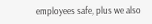employees safe, plus we also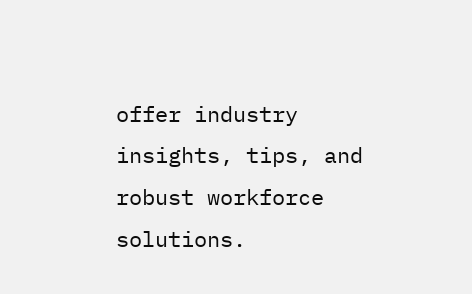offer industry insights, tips, and robust workforce solutions.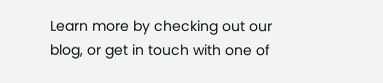Learn more by checking out our blog, or get in touch with one of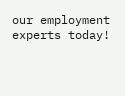our employment experts today!